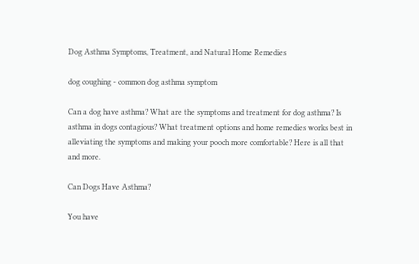Dog Asthma Symptoms, Treatment, and Natural Home Remedies

dog coughing - common dog asthma symptom

Can a dog have asthma? What are the symptoms and treatment for dog asthma? Is asthma in dogs contagious? What treatment options and home remedies works best in alleviating the symptoms and making your pooch more comfortable? Here is all that and more.

Can Dogs Have Asthma?

You have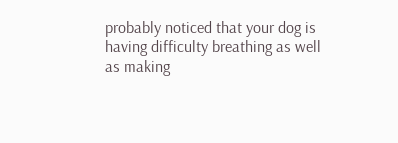probably noticed that your dog is having difficulty breathing as well as making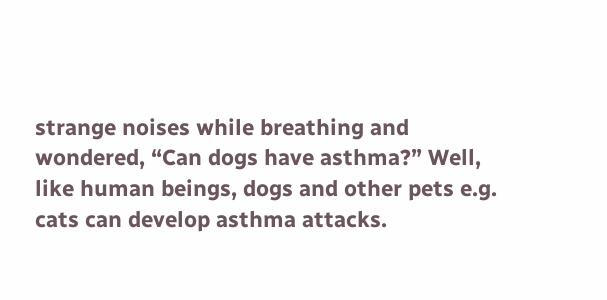strange noises while breathing and wondered, “Can dogs have asthma?” Well, like human beings, dogs and other pets e.g. cats can develop asthma attacks.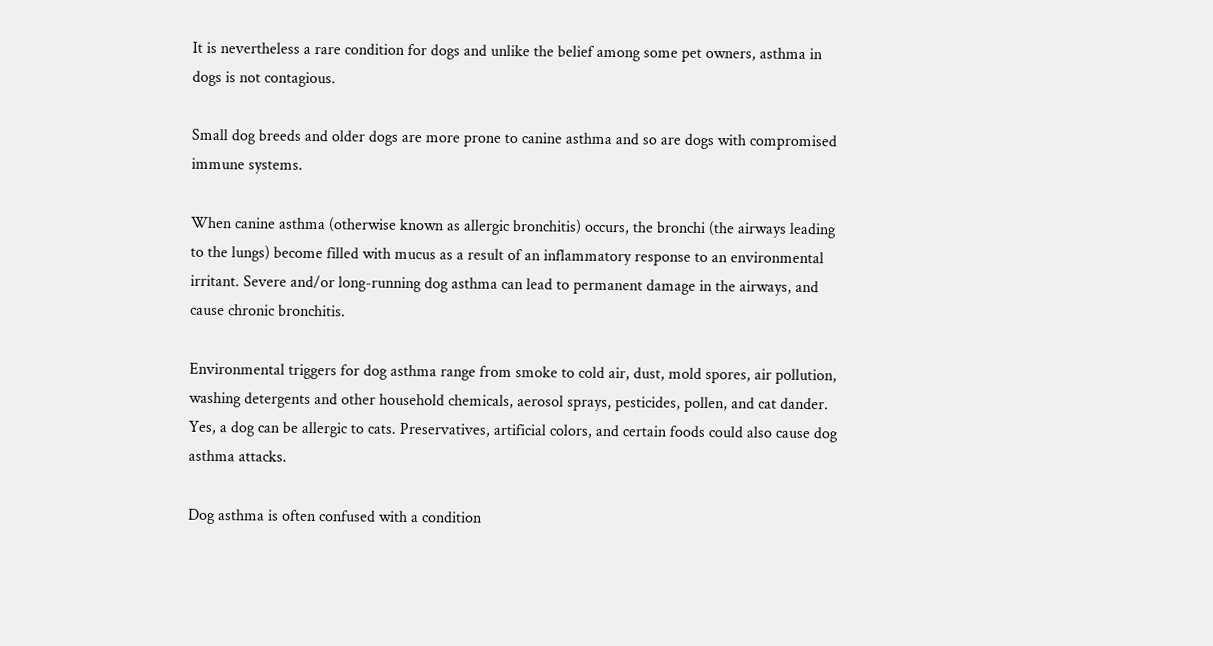It is nevertheless a rare condition for dogs and unlike the belief among some pet owners, asthma in dogs is not contagious.

Small dog breeds and older dogs are more prone to canine asthma and so are dogs with compromised immune systems.

When canine asthma (otherwise known as allergic bronchitis) occurs, the bronchi (the airways leading to the lungs) become filled with mucus as a result of an inflammatory response to an environmental irritant. Severe and/or long-running dog asthma can lead to permanent damage in the airways, and cause chronic bronchitis.

Environmental triggers for dog asthma range from smoke to cold air, dust, mold spores, air pollution, washing detergents and other household chemicals, aerosol sprays, pesticides, pollen, and cat dander. Yes, a dog can be allergic to cats. Preservatives, artificial colors, and certain foods could also cause dog asthma attacks.

Dog asthma is often confused with a condition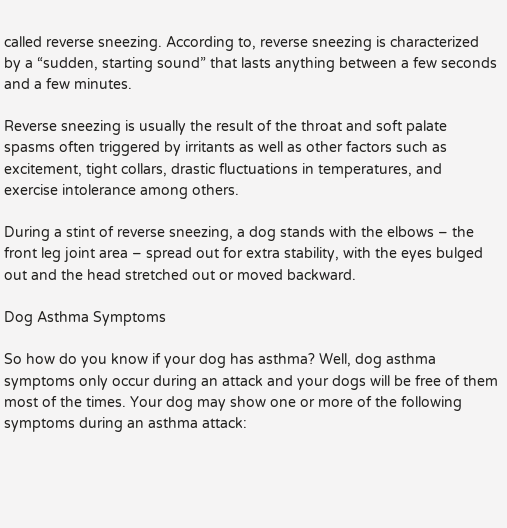called reverse sneezing. According to, reverse sneezing is characterized by a “sudden, starting sound” that lasts anything between a few seconds and a few minutes.

Reverse sneezing is usually the result of the throat and soft palate spasms often triggered by irritants as well as other factors such as excitement, tight collars, drastic fluctuations in temperatures, and exercise intolerance among others.

During a stint of reverse sneezing, a dog stands with the elbows – the front leg joint area – spread out for extra stability, with the eyes bulged out and the head stretched out or moved backward.

Dog Asthma Symptoms

So how do you know if your dog has asthma? Well, dog asthma symptoms only occur during an attack and your dogs will be free of them most of the times. Your dog may show one or more of the following symptoms during an asthma attack: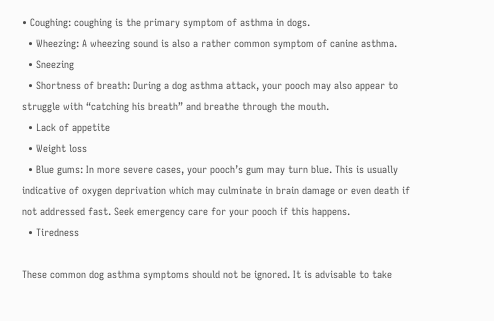• Coughing: coughing is the primary symptom of asthma in dogs.
  • Wheezing: A wheezing sound is also a rather common symptom of canine asthma.
  • Sneezing
  • Shortness of breath: During a dog asthma attack, your pooch may also appear to struggle with “catching his breath” and breathe through the mouth.
  • Lack of appetite
  • Weight loss
  • Blue gums: In more severe cases, your pooch’s gum may turn blue. This is usually indicative of oxygen deprivation which may culminate in brain damage or even death if not addressed fast. Seek emergency care for your pooch if this happens.
  • Tiredness

These common dog asthma symptoms should not be ignored. It is advisable to take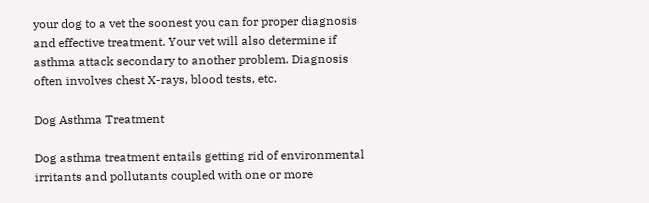your dog to a vet the soonest you can for proper diagnosis and effective treatment. Your vet will also determine if asthma attack secondary to another problem. Diagnosis often involves chest X-rays, blood tests, etc.

Dog Asthma Treatment

Dog asthma treatment entails getting rid of environmental irritants and pollutants coupled with one or more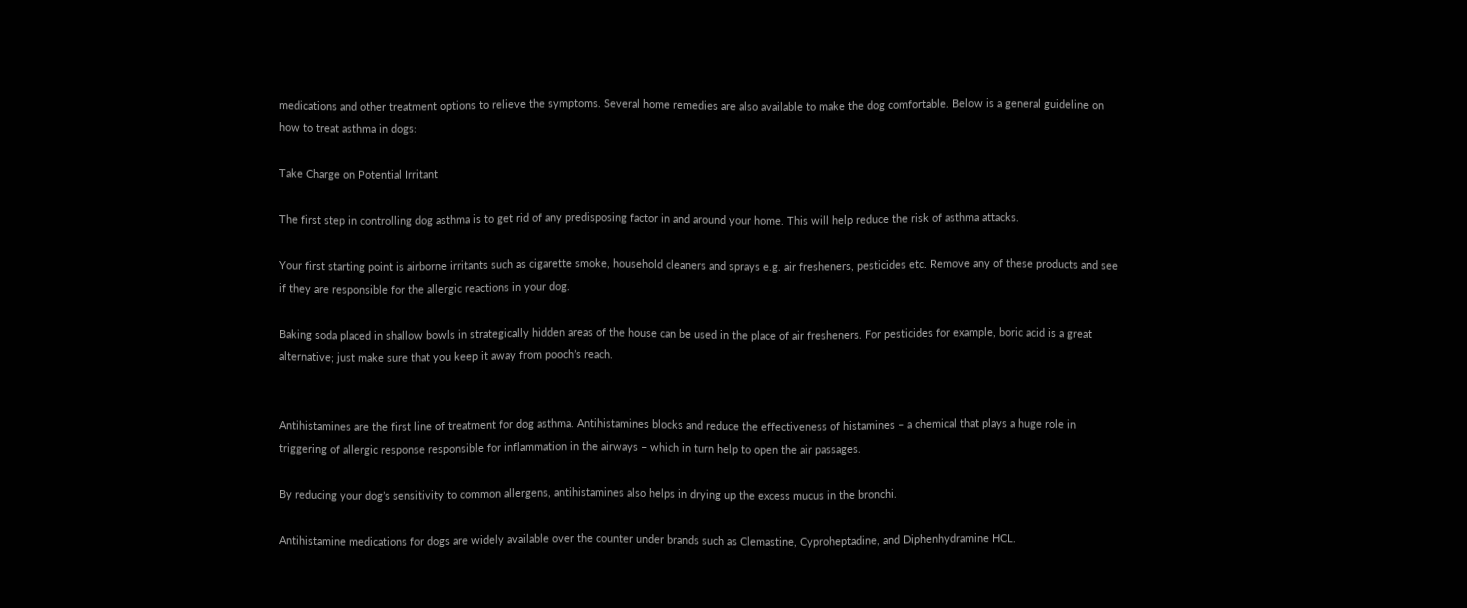medications and other treatment options to relieve the symptoms. Several home remedies are also available to make the dog comfortable. Below is a general guideline on how to treat asthma in dogs:

Take Charge on Potential Irritant

The first step in controlling dog asthma is to get rid of any predisposing factor in and around your home. This will help reduce the risk of asthma attacks.

Your first starting point is airborne irritants such as cigarette smoke, household cleaners and sprays e.g. air fresheners, pesticides etc. Remove any of these products and see if they are responsible for the allergic reactions in your dog.

Baking soda placed in shallow bowls in strategically hidden areas of the house can be used in the place of air fresheners. For pesticides for example, boric acid is a great alternative; just make sure that you keep it away from pooch’s reach.


Antihistamines are the first line of treatment for dog asthma. Antihistamines blocks and reduce the effectiveness of histamines – a chemical that plays a huge role in triggering of allergic response responsible for inflammation in the airways – which in turn help to open the air passages.

By reducing your dog’s sensitivity to common allergens, antihistamines also helps in drying up the excess mucus in the bronchi.

Antihistamine medications for dogs are widely available over the counter under brands such as Clemastine, Cyproheptadine, and Diphenhydramine HCL.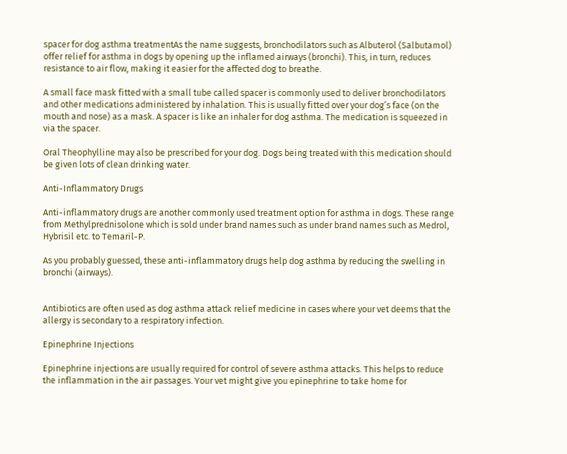spacer for dog asthma treatmentAs the name suggests, bronchodilators such as Albuterol (Salbutamol) offer relief for asthma in dogs by opening up the inflamed airways (bronchi). This, in turn, reduces resistance to air flow, making it easier for the affected dog to breathe.

A small face mask fitted with a small tube called spacer is commonly used to deliver bronchodilators and other medications administered by inhalation. This is usually fitted over your dog’s face (on the mouth and nose) as a mask. A spacer is like an inhaler for dog asthma. The medication is squeezed in via the spacer.

Oral Theophylline may also be prescribed for your dog. Dogs being treated with this medication should be given lots of clean drinking water.

Anti-Inflammatory Drugs

Anti-inflammatory drugs are another commonly used treatment option for asthma in dogs. These range from Methylprednisolone which is sold under brand names such as under brand names such as Medrol, Hybrisil etc. to Temaril-P.

As you probably guessed, these anti-inflammatory drugs help dog asthma by reducing the swelling in bronchi (airways).


Antibiotics are often used as dog asthma attack relief medicine in cases where your vet deems that the allergy is secondary to a respiratory infection.

Epinephrine Injections

Epinephrine injections are usually required for control of severe asthma attacks. This helps to reduce the inflammation in the air passages. Your vet might give you epinephrine to take home for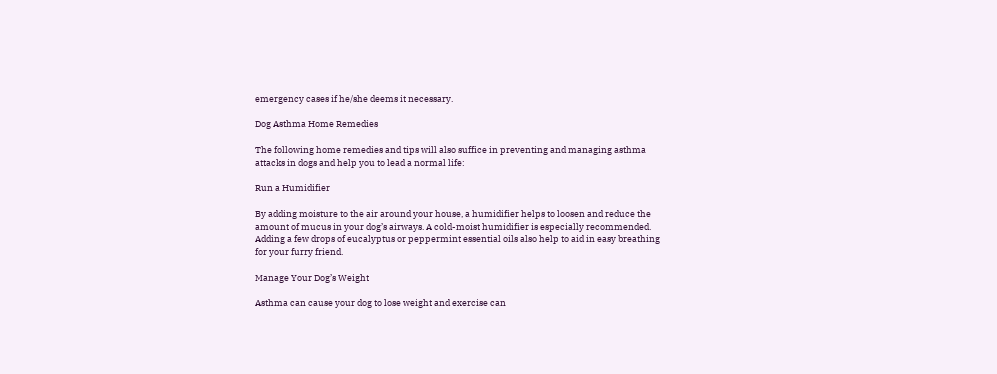emergency cases if he/she deems it necessary.

Dog Asthma Home Remedies

The following home remedies and tips will also suffice in preventing and managing asthma attacks in dogs and help you to lead a normal life:

Run a Humidifier

By adding moisture to the air around your house, a humidifier helps to loosen and reduce the amount of mucus in your dog’s airways. A cold-moist humidifier is especially recommended. Adding a few drops of eucalyptus or peppermint essential oils also help to aid in easy breathing for your furry friend.

Manage Your Dog’s Weight

Asthma can cause your dog to lose weight and exercise can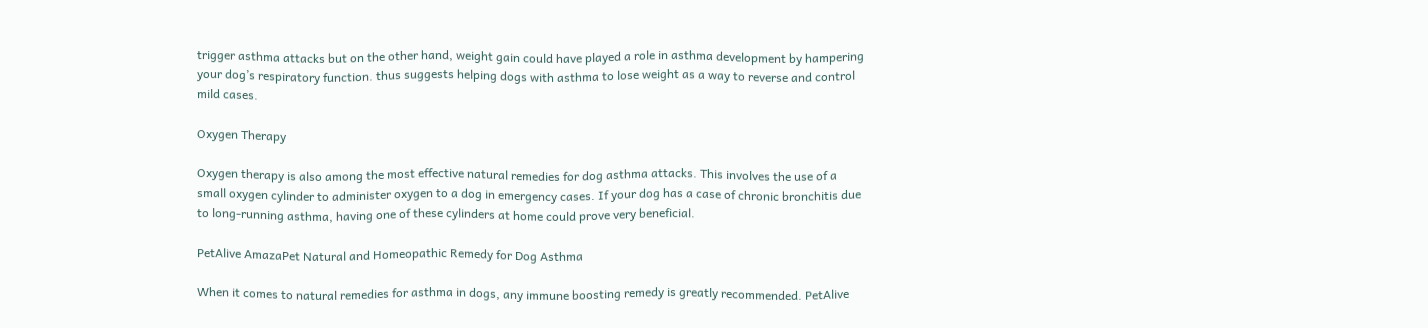trigger asthma attacks but on the other hand, weight gain could have played a role in asthma development by hampering your dog’s respiratory function. thus suggests helping dogs with asthma to lose weight as a way to reverse and control mild cases.

Oxygen Therapy

Oxygen therapy is also among the most effective natural remedies for dog asthma attacks. This involves the use of a small oxygen cylinder to administer oxygen to a dog in emergency cases. If your dog has a case of chronic bronchitis due to long-running asthma, having one of these cylinders at home could prove very beneficial.

PetAlive AmazaPet Natural and Homeopathic Remedy for Dog Asthma

When it comes to natural remedies for asthma in dogs, any immune boosting remedy is greatly recommended. PetAlive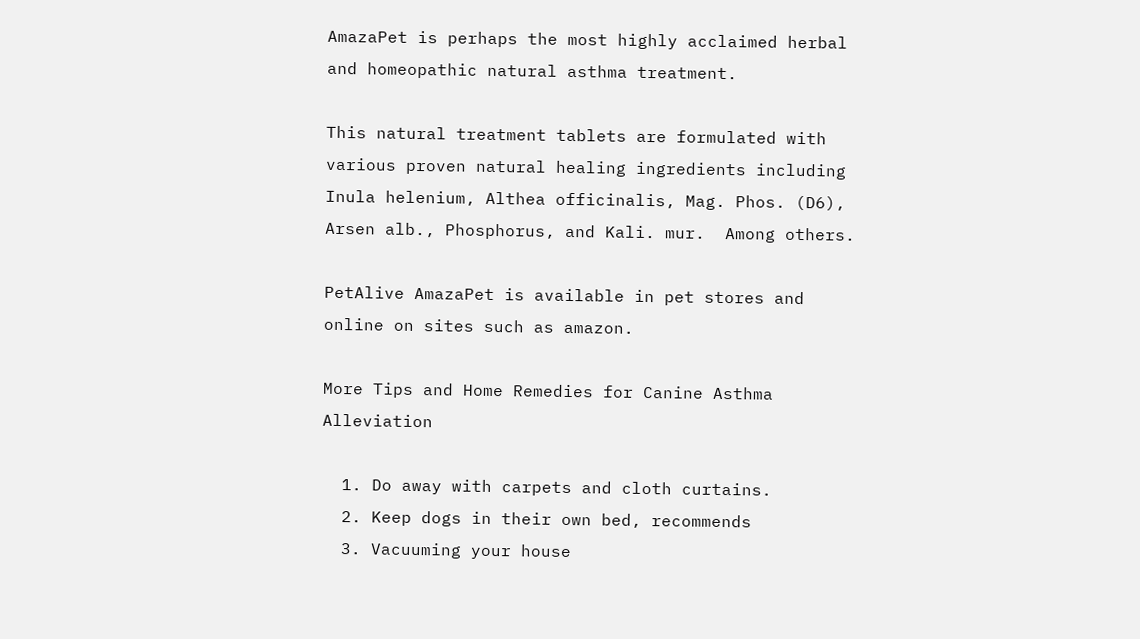AmazaPet is perhaps the most highly acclaimed herbal and homeopathic natural asthma treatment.

This natural treatment tablets are formulated with various proven natural healing ingredients including Inula helenium, Althea officinalis, Mag. Phos. (D6), Arsen alb., Phosphorus, and Kali. mur.  Among others.

PetAlive AmazaPet is available in pet stores and online on sites such as amazon.

More Tips and Home Remedies for Canine Asthma Alleviation

  1. Do away with carpets and cloth curtains.
  2. Keep dogs in their own bed, recommends
  3. Vacuuming your house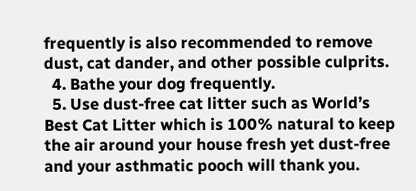frequently is also recommended to remove dust, cat dander, and other possible culprits.
  4. Bathe your dog frequently.
  5. Use dust-free cat litter such as World’s Best Cat Litter which is 100% natural to keep the air around your house fresh yet dust-free and your asthmatic pooch will thank you.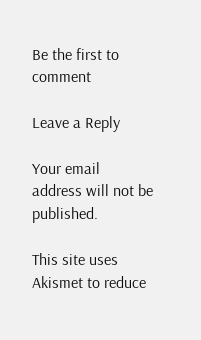Be the first to comment

Leave a Reply

Your email address will not be published.

This site uses Akismet to reduce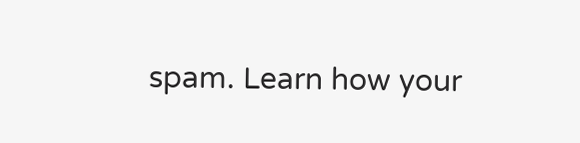spam. Learn how your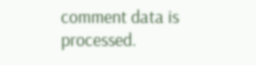comment data is processed.